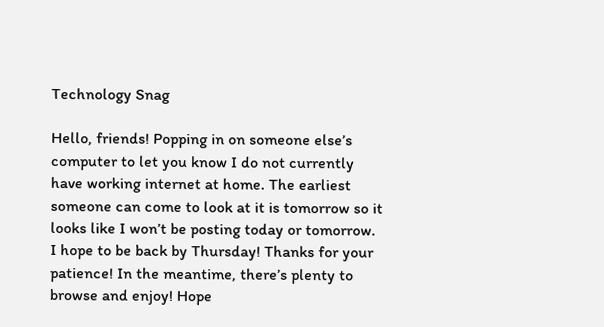Technology Snag

Hello, friends! Popping in on someone else’s computer to let you know I do not currently have working internet at home. The earliest someone can come to look at it is tomorrow so it looks like I won’t be posting today or tomorrow. I hope to be back by Thursday! Thanks for your patience! In the meantime, there’s plenty to browse and enjoy! Hope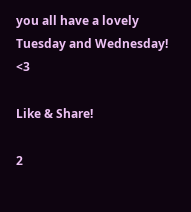you all have a lovely Tuesday and Wednesday! <3

Like & Share!

2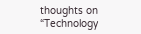thoughts on “Technology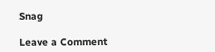Snag

Leave a Comment